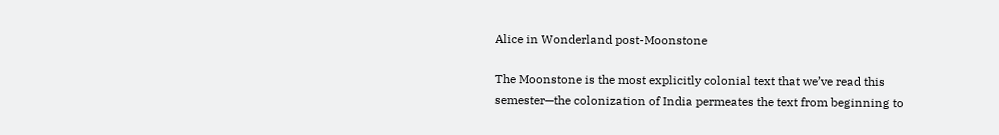Alice in Wonderland post-Moonstone

The Moonstone is the most explicitly colonial text that we’ve read this semester—the colonization of India permeates the text from beginning to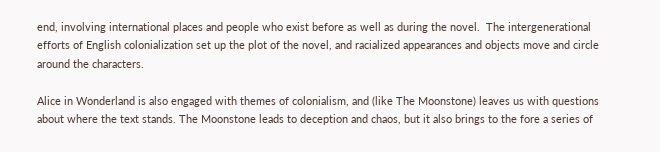end, involving international places and people who exist before as well as during the novel.  The intergenerational efforts of English colonialization set up the plot of the novel, and racialized appearances and objects move and circle around the characters.

Alice in Wonderland is also engaged with themes of colonialism, and (like The Moonstone) leaves us with questions about where the text stands. The Moonstone leads to deception and chaos, but it also brings to the fore a series of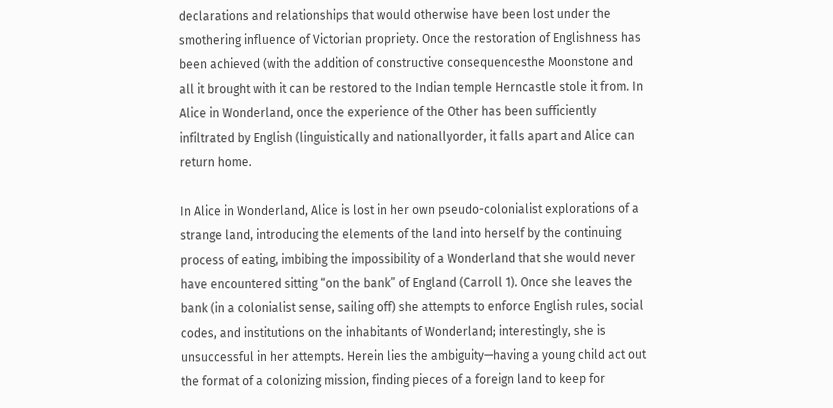declarations and relationships that would otherwise have been lost under the smothering influence of Victorian propriety. Once the restoration of Englishness has been achieved (with the addition of constructive consequencesthe Moonstone and all it brought with it can be restored to the Indian temple Herncastle stole it from. In Alice in Wonderland, once the experience of the Other has been sufficiently infiltrated by English (linguistically and nationallyorder, it falls apart and Alice can return home.

In Alice in Wonderland, Alice is lost in her own pseudo-colonialist explorations of a strange land, introducing the elements of the land into herself by the continuing process of eating, imbibing the impossibility of a Wonderland that she would never have encountered sitting “on the bank” of England (Carroll 1). Once she leaves the bank (in a colonialist sense, sailing off) she attempts to enforce English rules, social codes, and institutions on the inhabitants of Wonderland; interestingly, she is unsuccessful in her attempts. Herein lies the ambiguity—having a young child act out the format of a colonizing mission, finding pieces of a foreign land to keep for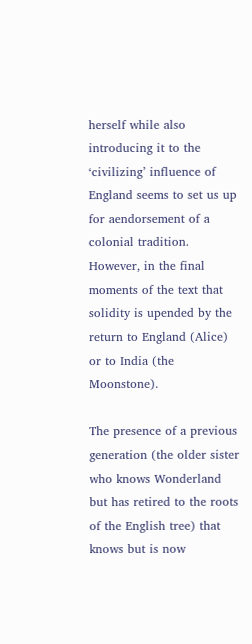herself while also introducing it to the ‘civilizing’ influence of England seems to set us up for aendorsement of a colonial tradition. However, in the final moments of the text that solidity is upended by the return to England (Alice) or to India (the Moonstone).

The presence of a previous generation (the older sister who knows Wonderland but has retired to the roots of the English tree) that knows but is now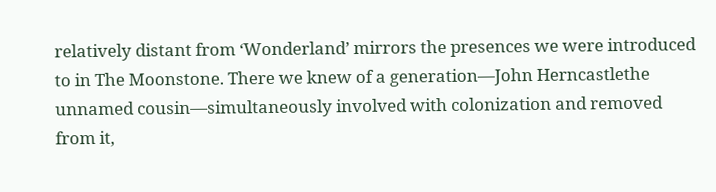relatively distant from ‘Wonderland’ mirrors the presences we were introduced to in The Moonstone. There we knew of a generation—John Herncastlethe unnamed cousin—simultaneously involved with colonization and removed from it,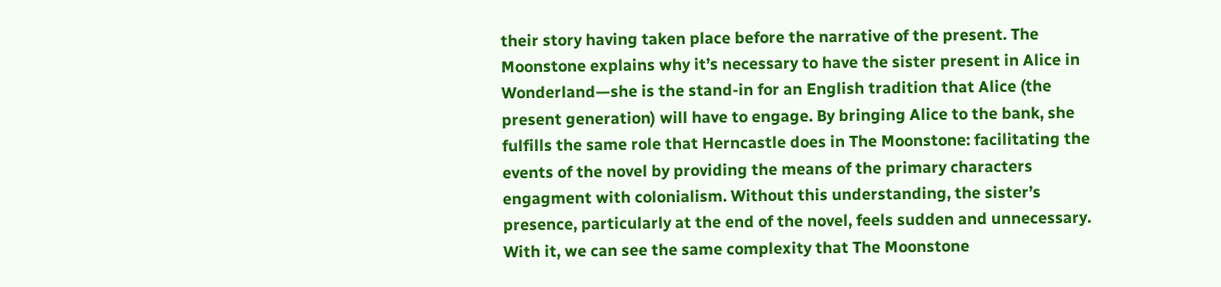their story having taken place before the narrative of the present. The Moonstone explains why it’s necessary to have the sister present in Alice in Wonderland—she is the stand-in for an English tradition that Alice (the present generation) will have to engage. By bringing Alice to the bank, she fulfills the same role that Herncastle does in The Moonstone: facilitating the events of the novel by providing the means of the primary characters engagment with colonialism. Without this understanding, the sister’s presence, particularly at the end of the novel, feels sudden and unnecessary. With it, we can see the same complexity that The Moonstone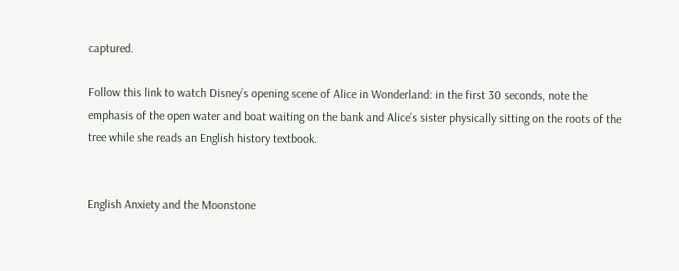captured.

Follow this link to watch Disney’s opening scene of Alice in Wonderland: in the first 30 seconds, note the emphasis of the open water and boat waiting on the bank and Alice’s sister physically sitting on the roots of the tree while she reads an English history textbook.


English Anxiety and the Moonstone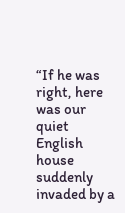“If he was right, here was our quiet English house suddenly invaded by a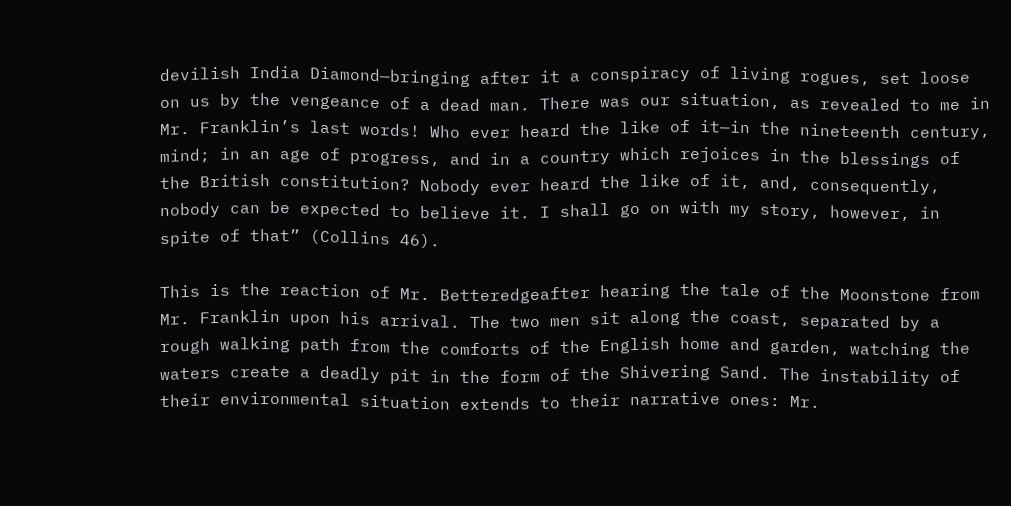devilish India Diamond—bringing after it a conspiracy of living rogues, set loose on us by the vengeance of a dead man. There was our situation, as revealed to me in Mr. Franklin’s last words! Who ever heard the like of it—in the nineteenth century, mind; in an age of progress, and in a country which rejoices in the blessings of the British constitution? Nobody ever heard the like of it, and, consequently, nobody can be expected to believe it. I shall go on with my story, however, in spite of that” (Collins 46).

This is the reaction of Mr. Betteredgeafter hearing the tale of the Moonstone from Mr. Franklin upon his arrival. The two men sit along the coast, separated by a rough walking path from the comforts of the English home and garden, watching the waters create a deadly pit in the form of the Shivering Sand. The instability of their environmental situation extends to their narrative ones: Mr.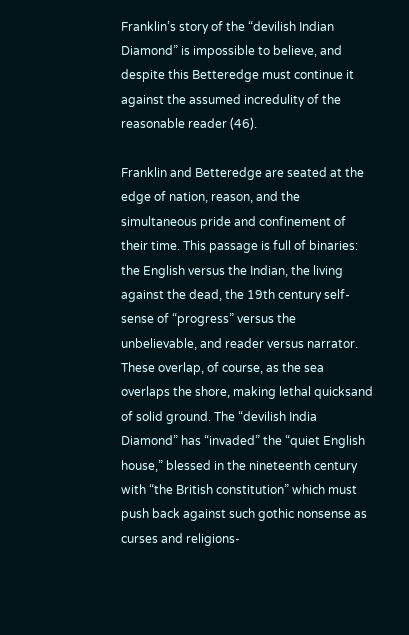Franklin’s story of the “devilish Indian Diamond” is impossible to believe, and despite this Betteredge must continue it against the assumed incredulity of the reasonable reader (46).

Franklin and Betteredge are seated at the edge of nation, reason, and the simultaneous pride and confinement of their time. This passage is full of binaries: the English versus the Indian, the living against the dead, the 19th century self-sense of “progress” versus the unbelievable, and reader versus narrator. These overlap, of course, as the sea overlaps the shore, making lethal quicksand of solid ground. The “devilish India Diamond” has “invaded” the “quiet English house,” blessed in the nineteenth century with “the British constitution” which must push back against such gothic nonsense as curses and religions-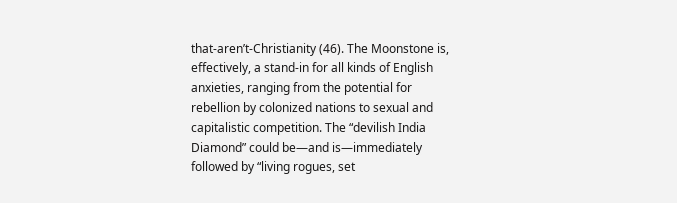that-aren’t-Christianity (46). The Moonstone is, effectively, a stand-in for all kinds of English anxieties, ranging from the potential for rebellion by colonized nations to sexual and capitalistic competition. The “devilish India Diamond” could be—and is—immediately followed by “living rogues, set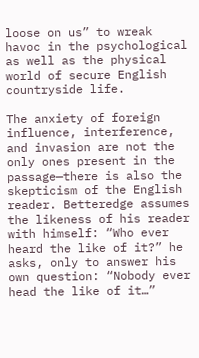loose on us” to wreak havoc in the psychological as well as the physical world of secure English countryside life.

The anxiety of foreign influence, interference, and invasion are not the only ones present in the passage—there is also the skepticism of the English reader. Betteredge assumes the likeness of his reader with himself: “Who ever heard the like of it?” he asks, only to answer his own question: “Nobody ever head the like of it…”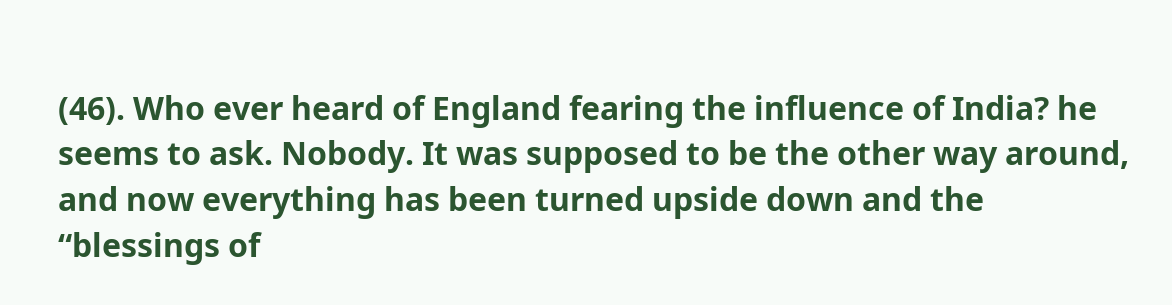(46). Who ever heard of England fearing the influence of India? he seems to ask. Nobody. It was supposed to be the other way around, and now everything has been turned upside down and the “blessings of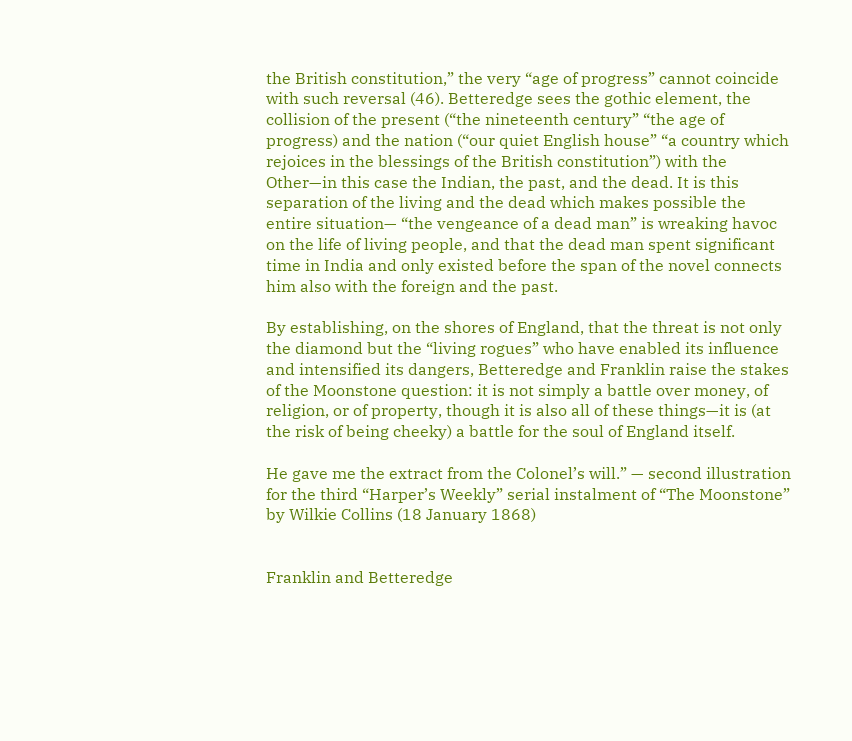the British constitution,” the very “age of progress” cannot coincide with such reversal (46). Betteredge sees the gothic element, the collision of the present (“the nineteenth century” “the age of progress) and the nation (“our quiet English house” “a country which rejoices in the blessings of the British constitution”) with the Other—in this case the Indian, the past, and the dead. It is this separation of the living and the dead which makes possible the entire situation— “the vengeance of a dead man” is wreaking havoc on the life of living people, and that the dead man spent significant time in India and only existed before the span of the novel connects him also with the foreign and the past.

By establishing, on the shores of England, that the threat is not only the diamond but the “living rogues” who have enabled its influence and intensified its dangers, Betteredge and Franklin raise the stakes of the Moonstone question: it is not simply a battle over money, of religion, or of property, though it is also all of these things—it is (at the risk of being cheeky) a battle for the soul of England itself.

He gave me the extract from the Colonel’s will.” — second illustration for the third “Harper’s Weekly” serial instalment of “The Moonstone” by Wilkie Collins (18 January 1868)


Franklin and Betteredge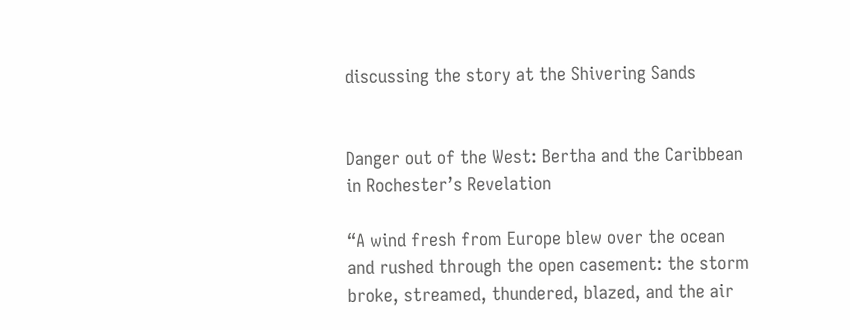discussing the story at the Shivering Sands


Danger out of the West: Bertha and the Caribbean in Rochester’s Revelation

“A wind fresh from Europe blew over the ocean and rushed through the open casement: the storm broke, streamed, thundered, blazed, and the air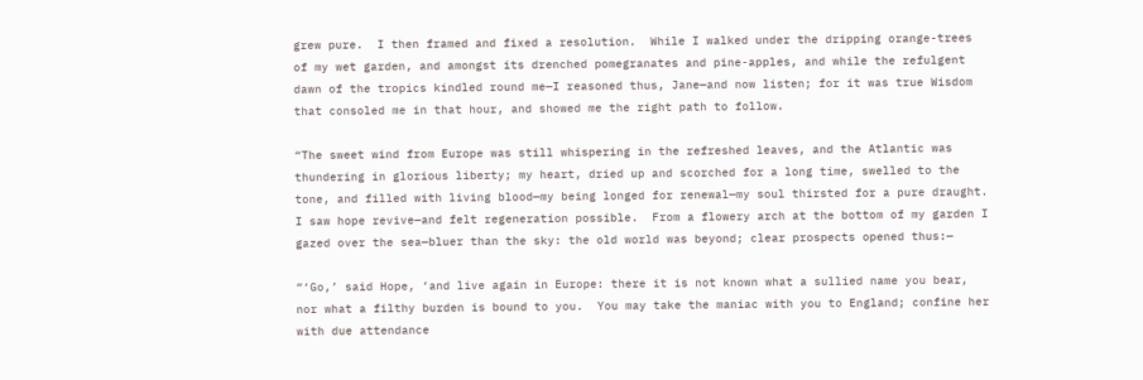grew pure.  I then framed and fixed a resolution.  While I walked under the dripping orange-trees of my wet garden, and amongst its drenched pomegranates and pine-apples, and while the refulgent dawn of the tropics kindled round me—I reasoned thus, Jane—and now listen; for it was true Wisdom that consoled me in that hour, and showed me the right path to follow.

“The sweet wind from Europe was still whispering in the refreshed leaves, and the Atlantic was thundering in glorious liberty; my heart, dried up and scorched for a long time, swelled to the tone, and filled with living blood—my being longed for renewal—my soul thirsted for a pure draught.  I saw hope revive—and felt regeneration possible.  From a flowery arch at the bottom of my garden I gazed over the sea—bluer than the sky: the old world was beyond; clear prospects opened thus:—

“‘Go,’ said Hope, ‘and live again in Europe: there it is not known what a sullied name you bear, nor what a filthy burden is bound to you.  You may take the maniac with you to England; confine her with due attendance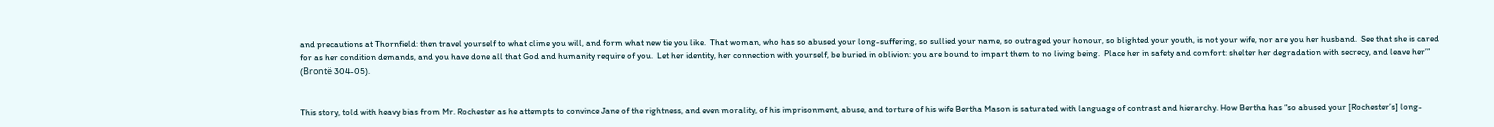and precautions at Thornfield: then travel yourself to what clime you will, and form what new tie you like.  That woman, who has so abused your long-suffering, so sullied your name, so outraged your honour, so blighted your youth, is not your wife, nor are you her husband.  See that she is cared for as her condition demands, and you have done all that God and humanity require of you.  Let her identity, her connection with yourself, be buried in oblivion: you are bound to impart them to no living being.  Place her in safety and comfort: shelter her degradation with secrecy, and leave her’” (Brontë 304-05).


This story, told with heavy bias from Mr. Rochester as he attempts to convince Jane of the rightness, and even morality, of his imprisonment, abuse, and torture of his wife Bertha Mason is saturated with language of contrast and hierarchy. How Bertha has “so abused your [Rochester’s] long-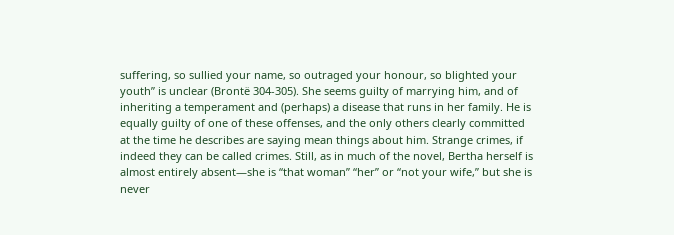suffering, so sullied your name, so outraged your honour, so blighted your youth” is unclear (Brontë 304-305). She seems guilty of marrying him, and of inheriting a temperament and (perhaps) a disease that runs in her family. He is equally guilty of one of these offenses, and the only others clearly committed at the time he describes are saying mean things about him. Strange crimes, if indeed they can be called crimes. Still, as in much of the novel, Bertha herself is almost entirely absent—she is “that woman” “her” or “not your wife,” but she is never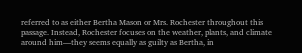referred to as either Bertha Mason or Mrs. Rochester throughout this passage. Instead, Rochester focuses on the weather, plants, and climate around him—they seems equally as guilty as Bertha, in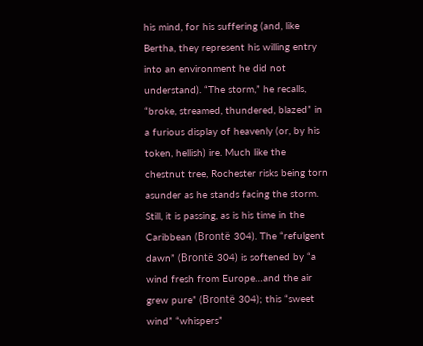his mind, for his suffering (and, like Bertha, they represent his willing entry into an environment he did not understand). “The storm,” he recalls, “broke, streamed, thundered, blazed” in a furious display of heavenly (or, by his token, hellish) ire. Much like the chestnut tree, Rochester risks being torn asunder as he stands facing the storm. Still, it is passing, as is his time in the Caribbean (Brontë 304). The “refulgent dawn” (Brontë 304) is softened by “a wind fresh from Europe…and the air grew pure” (Brontë 304); this “sweet wind” “whispers”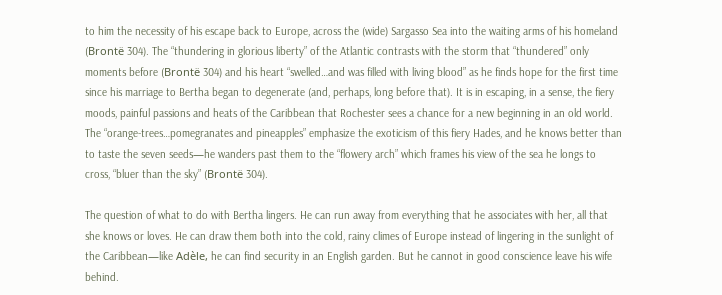to him the necessity of his escape back to Europe, across the (wide) Sargasso Sea into the waiting arms of his homeland (Brontë 304). The “thundering in glorious liberty” of the Atlantic contrasts with the storm that “thundered” only moments before (Brontë 304) and his heart “swelled…and was filled with living blood” as he finds hope for the first time since his marriage to Bertha began to degenerate (and, perhaps, long before that). It is in escaping, in a sense, the fiery moods, painful passions and heats of the Caribbean that Rochester sees a chance for a new beginning in an old world. The “orange-trees…pomegranates and pineapples” emphasize the exoticism of this fiery Hades, and he knows better than to taste the seven seeds—he wanders past them to the “flowery arch” which frames his view of the sea he longs to cross, “bluer than the sky” (Brontë 304).

The question of what to do with Bertha lingers. He can run away from everything that he associates with her, all that she knows or loves. He can draw them both into the cold, rainy climes of Europe instead of lingering in the sunlight of the Caribbean—like Adèle, he can find security in an English garden. But he cannot in good conscience leave his wife behind.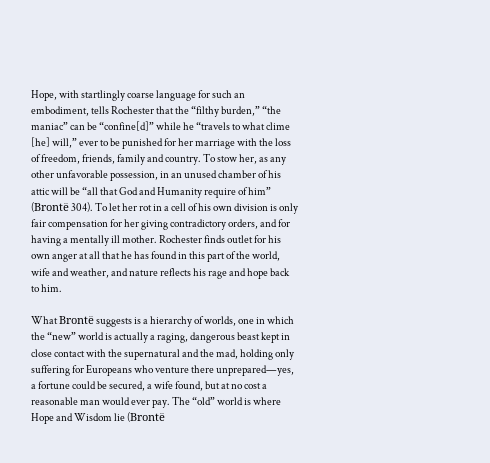Hope, with startlingly coarse language for such an embodiment, tells Rochester that the “filthy burden,” “the maniac” can be “confine[d]” while he “travels to what clime [he] will,” ever to be punished for her marriage with the loss of freedom, friends, family and country. To stow her, as any other unfavorable possession, in an unused chamber of his attic will be “all that God and Humanity require of him” (Brontë 304). To let her rot in a cell of his own division is only fair compensation for her giving contradictory orders, and for having a mentally ill mother. Rochester finds outlet for his own anger at all that he has found in this part of the world, wife and weather, and nature reflects his rage and hope back to him.

What Brontë suggests is a hierarchy of worlds, one in which the “new” world is actually a raging, dangerous beast kept in close contact with the supernatural and the mad, holding only suffering for Europeans who venture there unprepared—yes, a fortune could be secured, a wife found, but at no cost a reasonable man would ever pay. The “old” world is where Hope and Wisdom lie (Brontë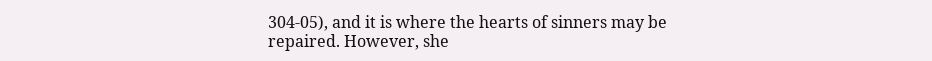304-05), and it is where the hearts of sinners may be repaired. However, she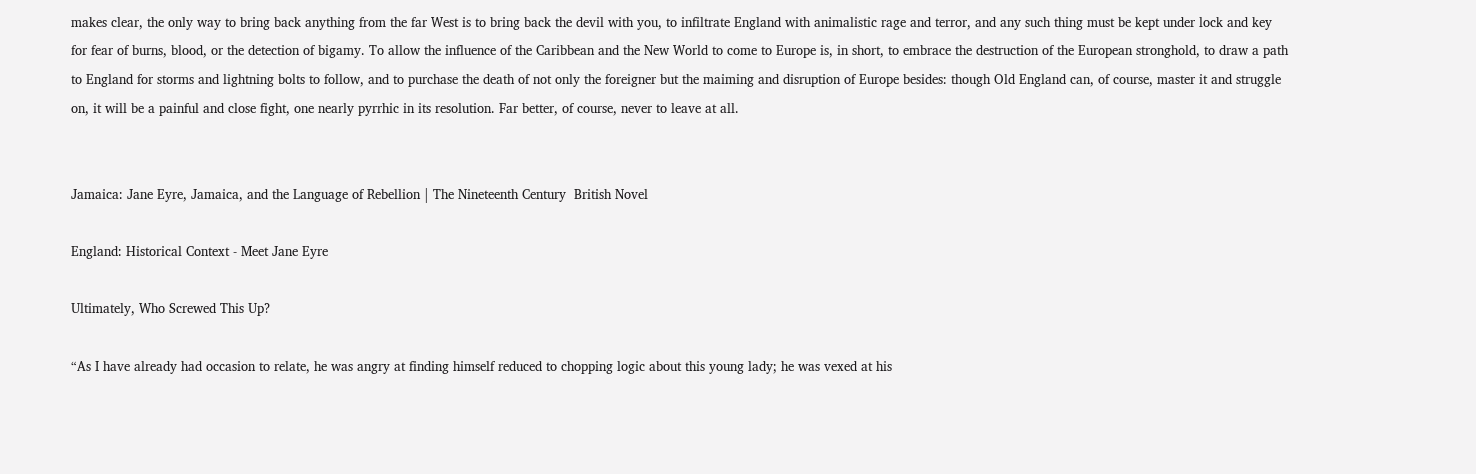makes clear, the only way to bring back anything from the far West is to bring back the devil with you, to infiltrate England with animalistic rage and terror, and any such thing must be kept under lock and key for fear of burns, blood, or the detection of bigamy. To allow the influence of the Caribbean and the New World to come to Europe is, in short, to embrace the destruction of the European stronghold, to draw a path to England for storms and lightning bolts to follow, and to purchase the death of not only the foreigner but the maiming and disruption of Europe besides: though Old England can, of course, master it and struggle on, it will be a painful and close fight, one nearly pyrrhic in its resolution. Far better, of course, never to leave at all.


Jamaica: Jane Eyre, Jamaica, and the Language of Rebellion | The Nineteenth Century  British Novel

England: Historical Context - Meet Jane Eyre

Ultimately, Who Screwed This Up?

“As I have already had occasion to relate, he was angry at finding himself reduced to chopping logic about this young lady; he was vexed at his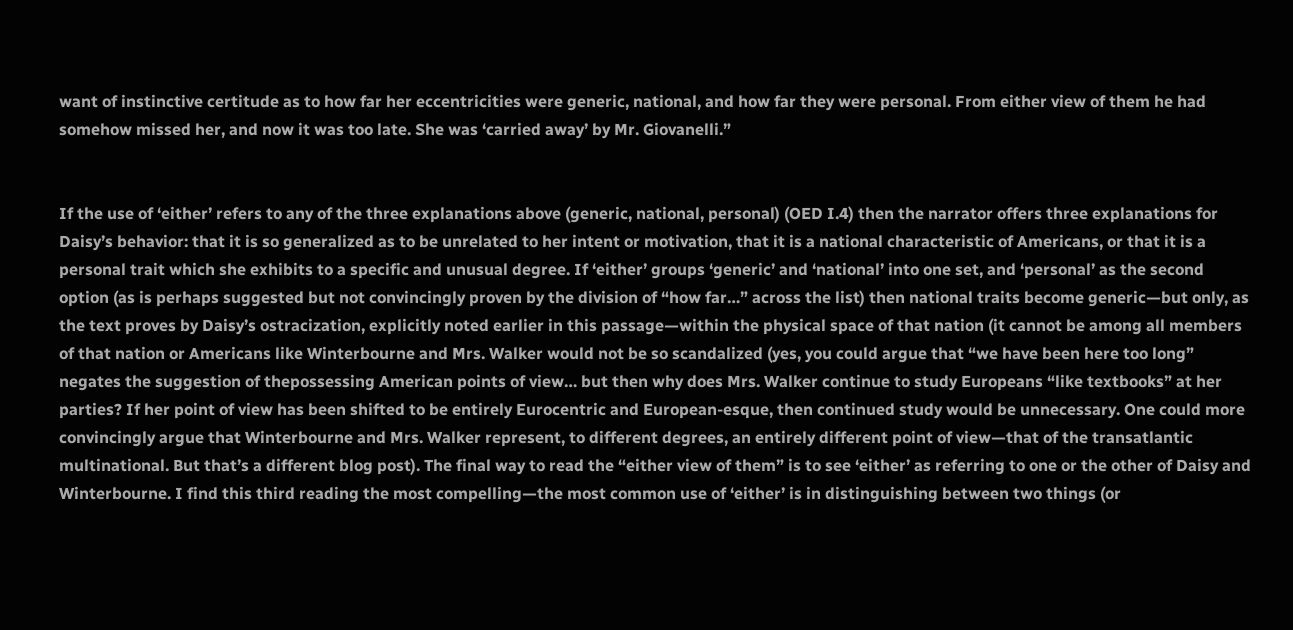want of instinctive certitude as to how far her eccentricities were generic, national, and how far they were personal. From either view of them he had somehow missed her, and now it was too late. She was ‘carried away’ by Mr. Giovanelli.”


If the use of ‘either’ refers to any of the three explanations above (generic, national, personal) (OED I.4) then the narrator offers three explanations for Daisy’s behavior: that it is so generalized as to be unrelated to her intent or motivation, that it is a national characteristic of Americans, or that it is a personal trait which she exhibits to a specific and unusual degree. If ‘either’ groups ‘generic’ and ‘national’ into one set, and ‘personal’ as the second option (as is perhaps suggested but not convincingly proven by the division of “how far…” across the list) then national traits become generic—but only, as the text proves by Daisy’s ostracization, explicitly noted earlier in this passage—within the physical space of that nation (it cannot be among all members of that nation or Americans like Winterbourne and Mrs. Walker would not be so scandalized (yes, you could argue that “we have been here too long” negates the suggestion of thepossessing American points of view… but then why does Mrs. Walker continue to study Europeans “like textbooks” at her parties? If her point of view has been shifted to be entirely Eurocentric and European-esque, then continued study would be unnecessary. One could more convincingly argue that Winterbourne and Mrs. Walker represent, to different degrees, an entirely different point of view—that of the transatlantic multinational. But that’s a different blog post). The final way to read the “either view of them” is to see ‘either’ as referring to one or the other of Daisy and Winterbourne. I find this third reading the most compelling—the most common use of ‘either’ is in distinguishing between two things (or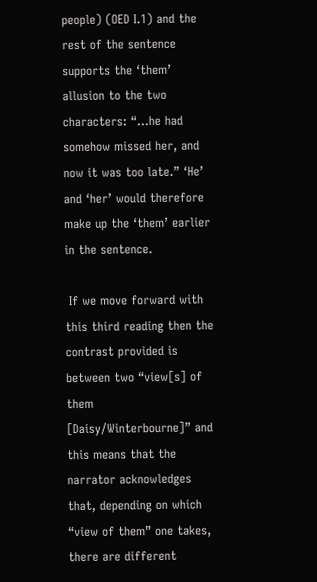people) (OED I.1) and the rest of the sentence supports the ‘them’ allusion to the two characters: “…he had somehow missed her, and now it was too late.” ‘He’ and ‘her’ would therefore make up the ‘them’ earlier in the sentence.

 If we move forward with this third reading then the contrast provided is between two “view[s] of them [Daisy/Winterbourne]” and this means that the narrator acknowledges that, depending on which “view of them” one takes, there are different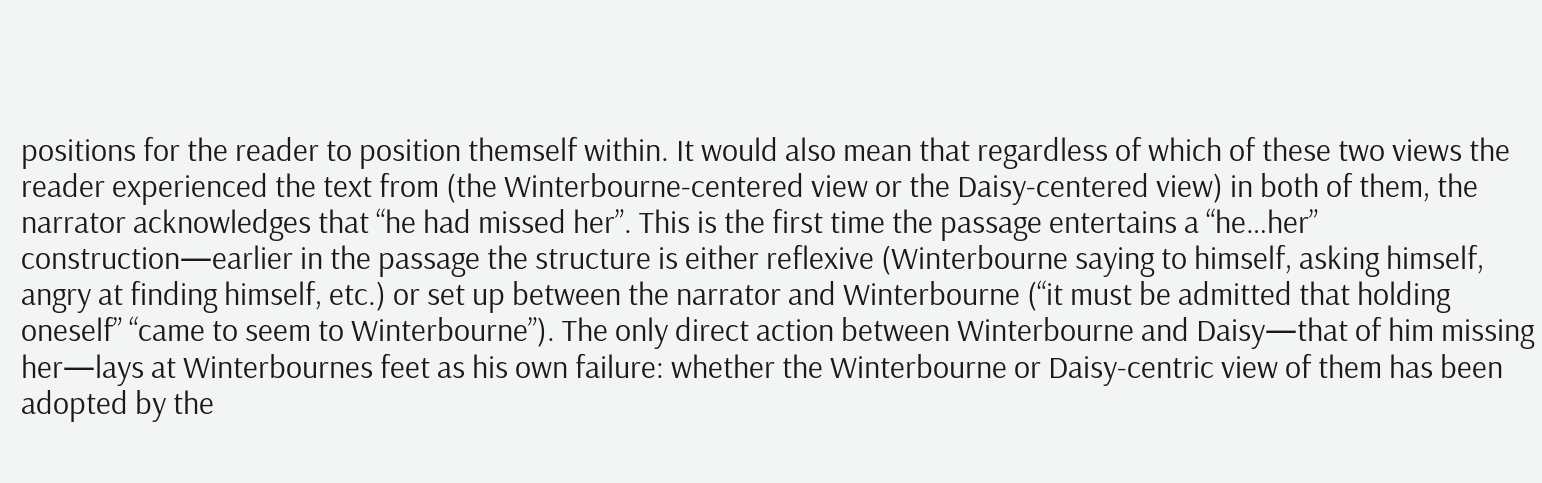positions for the reader to position themself within. It would also mean that regardless of which of these two views the reader experienced the text from (the Winterbourne-centered view or the Daisy-centered view) in both of them, the narrator acknowledges that “he had missed her”. This is the first time the passage entertains a “he…her” construction—earlier in the passage the structure is either reflexive (Winterbourne saying to himself, asking himself, angry at finding himself, etc.) or set up between the narrator and Winterbourne (“it must be admitted that holding oneself” “came to seem to Winterbourne”). The only direct action between Winterbourne and Daisy—that of him missing her—lays at Winterbournes feet as his own failure: whether the Winterbourne or Daisy-centric view of them has been adopted by the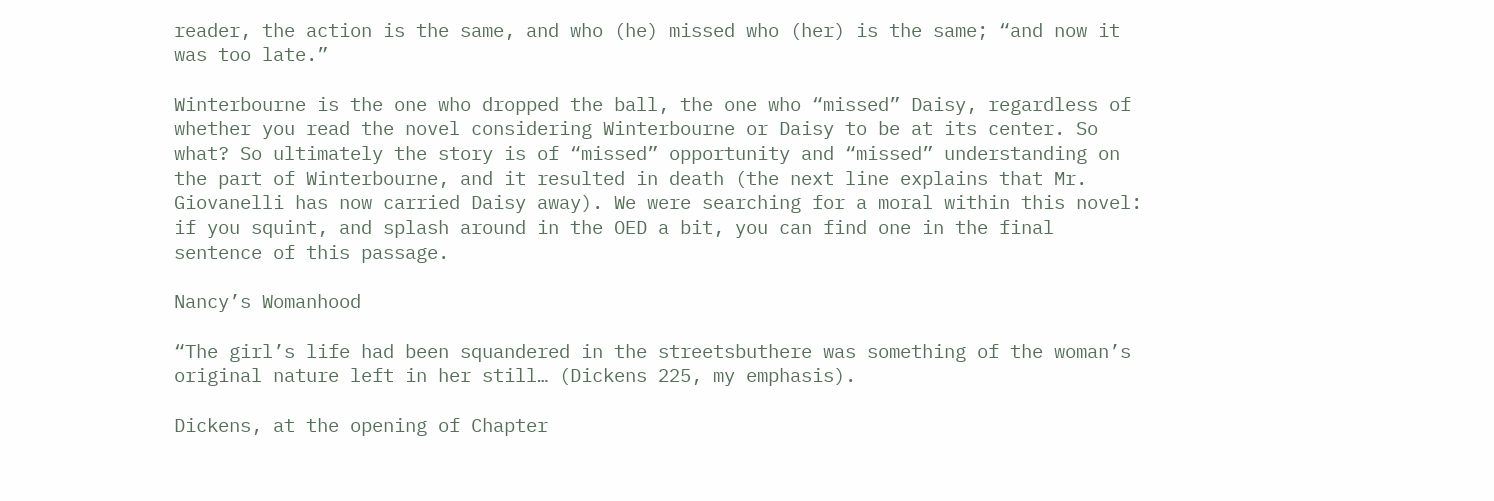reader, the action is the same, and who (he) missed who (her) is the same; “and now it was too late.”

Winterbourne is the one who dropped the ball, the one who “missed” Daisy, regardless of whether you read the novel considering Winterbourne or Daisy to be at its center. So what? So ultimately the story is of “missed” opportunity and “missed” understanding on the part of Winterbourne, and it resulted in death (the next line explains that Mr. Giovanelli has now carried Daisy away). We were searching for a moral within this novel: if you squint, and splash around in the OED a bit, you can find one in the final sentence of this passage.

Nancy’s Womanhood

“The girl’s life had been squandered in the streetsbuthere was something of the woman’s original nature left in her still… (Dickens 225, my emphasis).

Dickens, at the opening of Chapter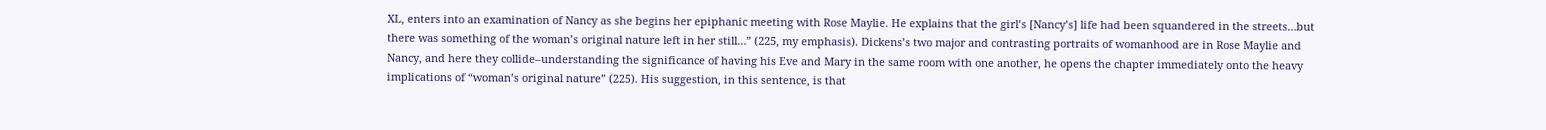XL, enters into an examination of Nancy as she begins her epiphanic meeting with Rose Maylie. He explains that the girl’s [Nancy’s] life had been squandered in the streets…but there was something of the woman’s original nature left in her still…” (225, my emphasis). Dickens’s two major and contrasting portraits of womanhood are in Rose Maylie and Nancy, and here they collide–understanding the significance of having his Eve and Mary in the same room with one another, he opens the chapter immediately onto the heavy implications of “woman’s original nature” (225). His suggestion, in this sentence, is that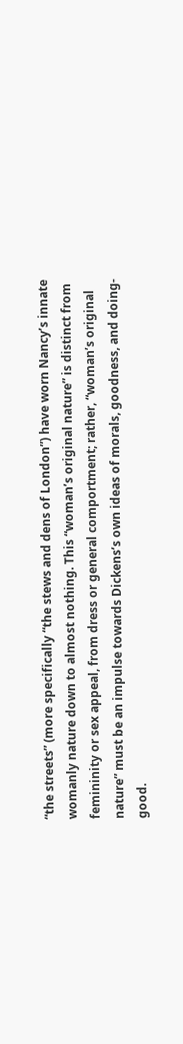“the streets” (more specifically “the stews and dens of London”) have worn Nancy’s innate womanly nature down to almost nothing. This “woman’s original nature” is distinct from femininity or sex appeal, from dress or general comportment; rather, “woman’s original nature” must be an impulse towards Dickens’s own ideas of morals, goodness, and doing-good.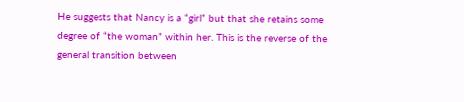He suggests that Nancy is a “girl” but that she retains some degree of “the woman” within her. This is the reverse of the general transition between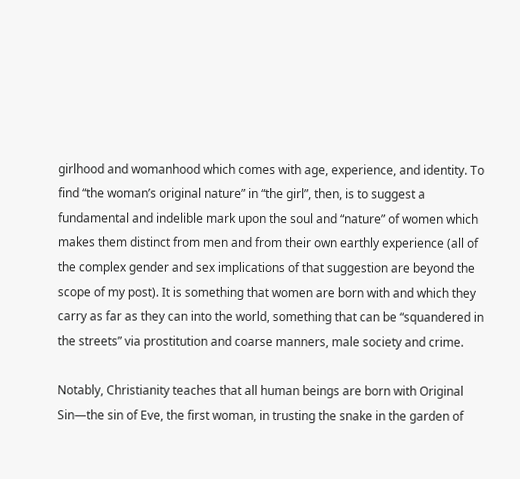girlhood and womanhood which comes with age, experience, and identity. To find “the woman’s original nature” in “the girl”, then, is to suggest a fundamental and indelible mark upon the soul and “nature” of women which makes them distinct from men and from their own earthly experience (all of the complex gender and sex implications of that suggestion are beyond the scope of my post). It is something that women are born with and which they carry as far as they can into the world, something that can be “squandered in the streets” via prostitution and coarse manners, male society and crime.

Notably, Christianity teaches that all human beings are born with Original Sin—the sin of Eve, the first woman, in trusting the snake in the garden of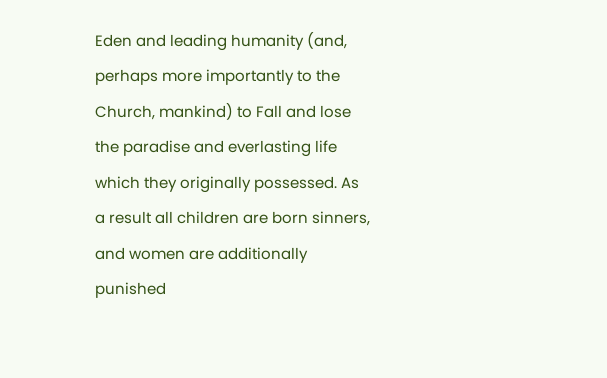Eden and leading humanity (and, perhaps more importantly to the Church, mankind) to Fall and lose the paradise and everlasting life which they originally possessed. As a result all children are born sinners, and women are additionally punished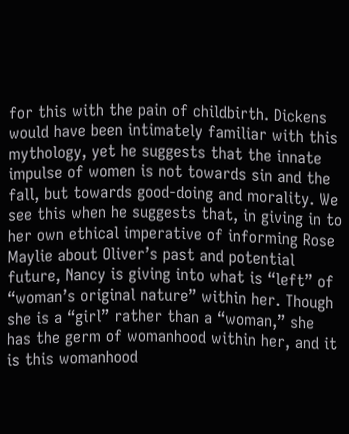for this with the pain of childbirth. Dickens would have been intimately familiar with this mythology, yet he suggests that the innate impulse of women is not towards sin and the fall, but towards good-doing and morality. We see this when he suggests that, in giving in to her own ethical imperative of informing Rose Maylie about Oliver’s past and potential future, Nancy is giving into what is “left” of “woman’s original nature” within her. Though she is a “girl” rather than a “woman,” she has the germ of womanhood within her, and it is this womanhood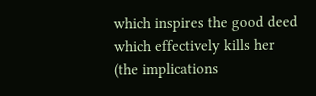which inspires the good deed which effectively kills her (the implications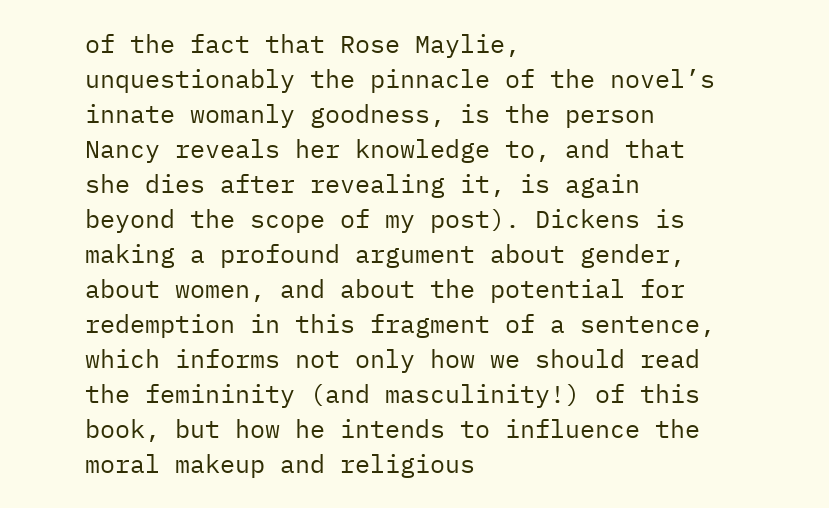of the fact that Rose Maylie, unquestionably the pinnacle of the novel’s innate womanly goodness, is the person Nancy reveals her knowledge to, and that she dies after revealing it, is again beyond the scope of my post). Dickens is making a profound argument about gender, about women, and about the potential for redemption in this fragment of a sentence, which informs not only how we should read the femininity (and masculinity!) of this book, but how he intends to influence the moral makeup and religious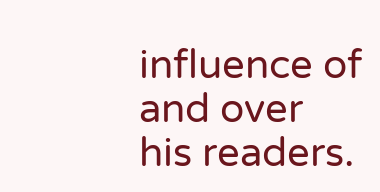influence of and over his readers.